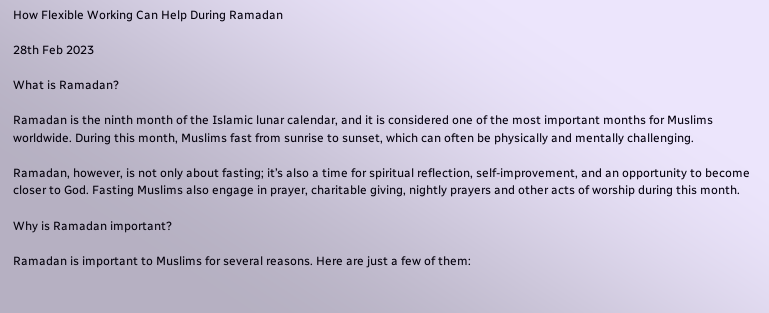How Flexible Working Can Help During Ramadan

28th Feb 2023

What is Ramadan?

Ramadan is the ninth month of the Islamic lunar calendar, and it is considered one of the most important months for Muslims worldwide. During this month, Muslims fast from sunrise to sunset, which can often be physically and mentally challenging.

Ramadan, however, is not only about fasting; it’s also a time for spiritual reflection, self-improvement, and an opportunity to become closer to God. Fasting Muslims also engage in prayer, charitable giving, nightly prayers and other acts of worship during this month.

Why is Ramadan important?

Ramadan is important to Muslims for several reasons. Here are just a few of them: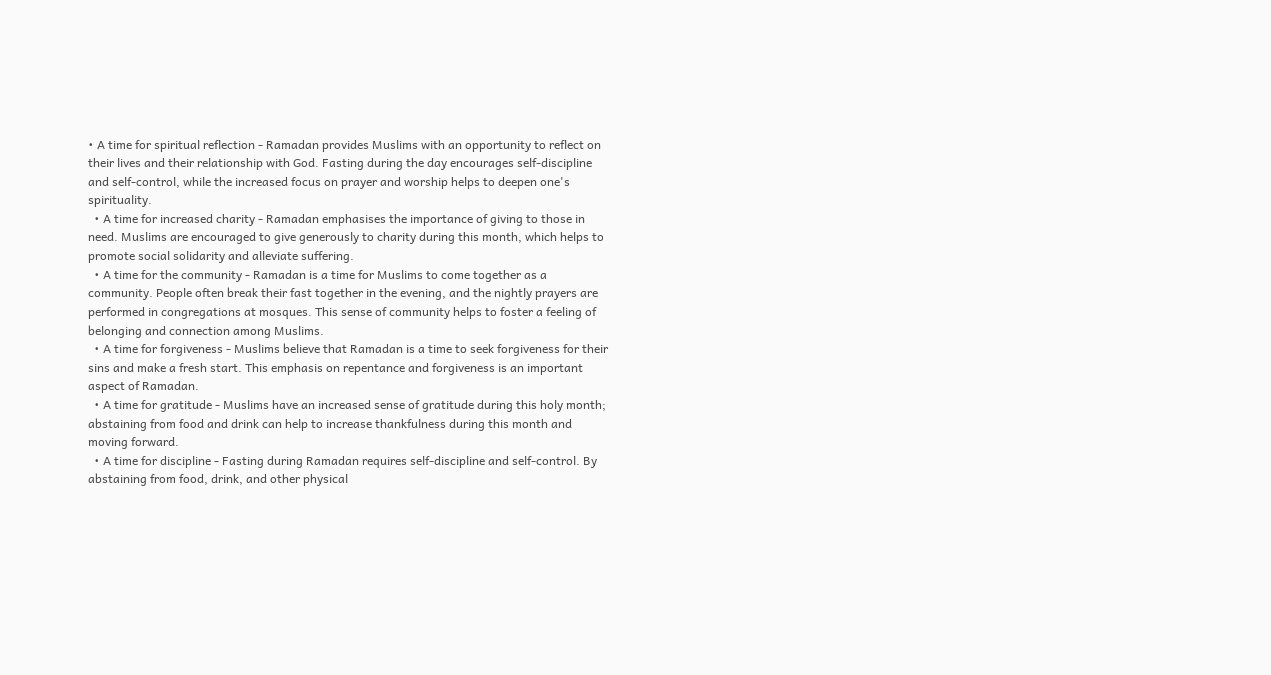• A time for spiritual reflection - Ramadan provides Muslims with an opportunity to reflect on their lives and their relationship with God. Fasting during the day encourages self-discipline and self-control, while the increased focus on prayer and worship helps to deepen one's spirituality.
  • A time for increased charity - Ramadan emphasises the importance of giving to those in need. Muslims are encouraged to give generously to charity during this month, which helps to promote social solidarity and alleviate suffering.
  • A time for the community - Ramadan is a time for Muslims to come together as a community. People often break their fast together in the evening, and the nightly prayers are performed in congregations at mosques. This sense of community helps to foster a feeling of belonging and connection among Muslims.
  • A time for forgiveness - Muslims believe that Ramadan is a time to seek forgiveness for their sins and make a fresh start. This emphasis on repentance and forgiveness is an important aspect of Ramadan.
  • A time for gratitude - Muslims have an increased sense of gratitude during this holy month; abstaining from food and drink can help to increase thankfulness during this month and moving forward.
  • A time for discipline - Fasting during Ramadan requires self-discipline and self-control. By abstaining from food, drink, and other physical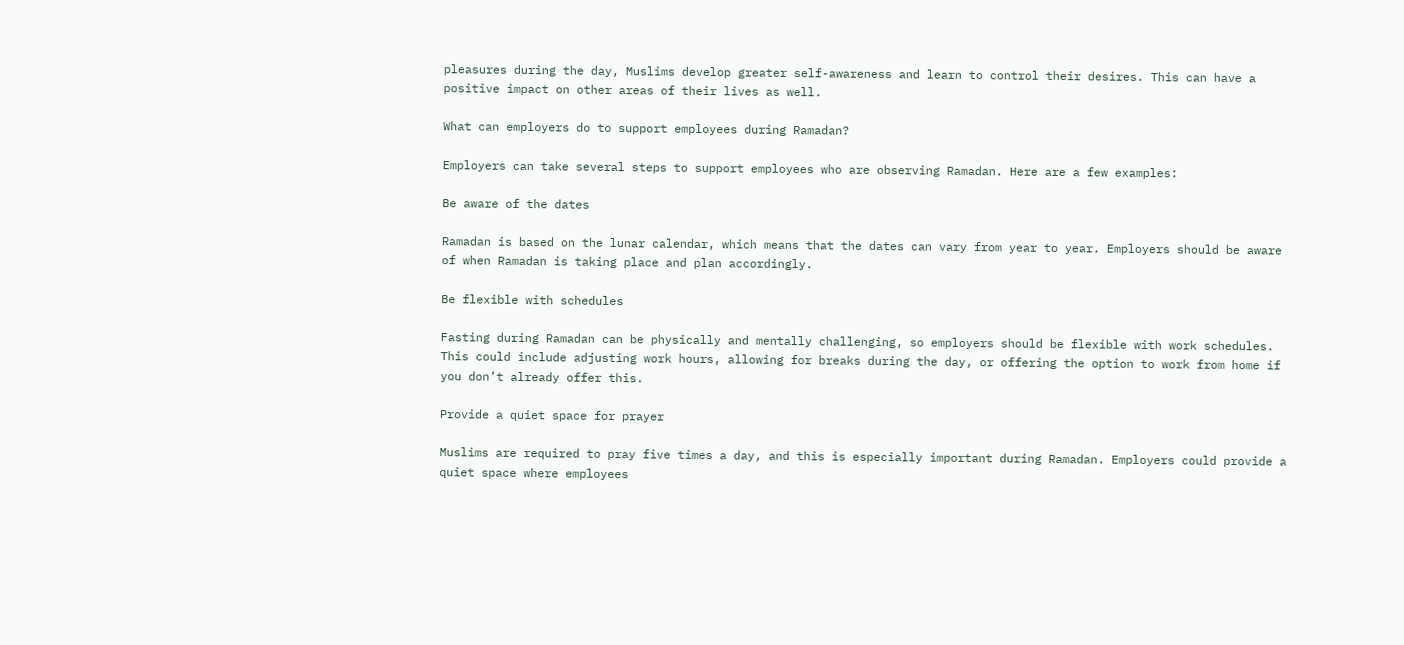pleasures during the day, Muslims develop greater self-awareness and learn to control their desires. This can have a positive impact on other areas of their lives as well.

What can employers do to support employees during Ramadan?

Employers can take several steps to support employees who are observing Ramadan. Here are a few examples:

Be aware of the dates

Ramadan is based on the lunar calendar, which means that the dates can vary from year to year. Employers should be aware of when Ramadan is taking place and plan accordingly.

Be flexible with schedules

Fasting during Ramadan can be physically and mentally challenging, so employers should be flexible with work schedules. This could include adjusting work hours, allowing for breaks during the day, or offering the option to work from home if you don’t already offer this.

Provide a quiet space for prayer

Muslims are required to pray five times a day, and this is especially important during Ramadan. Employers could provide a quiet space where employees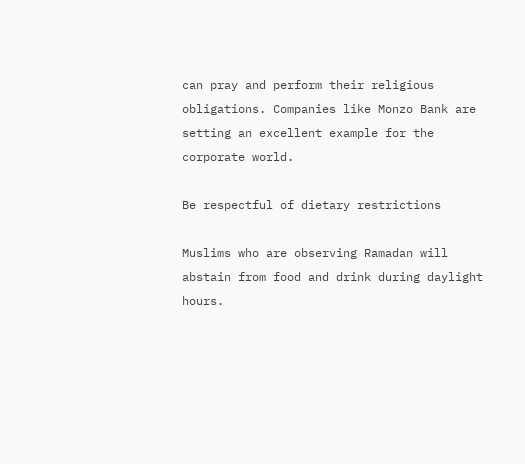can pray and perform their religious obligations. Companies like Monzo Bank are setting an excellent example for the corporate world.

Be respectful of dietary restrictions

Muslims who are observing Ramadan will abstain from food and drink during daylight hours.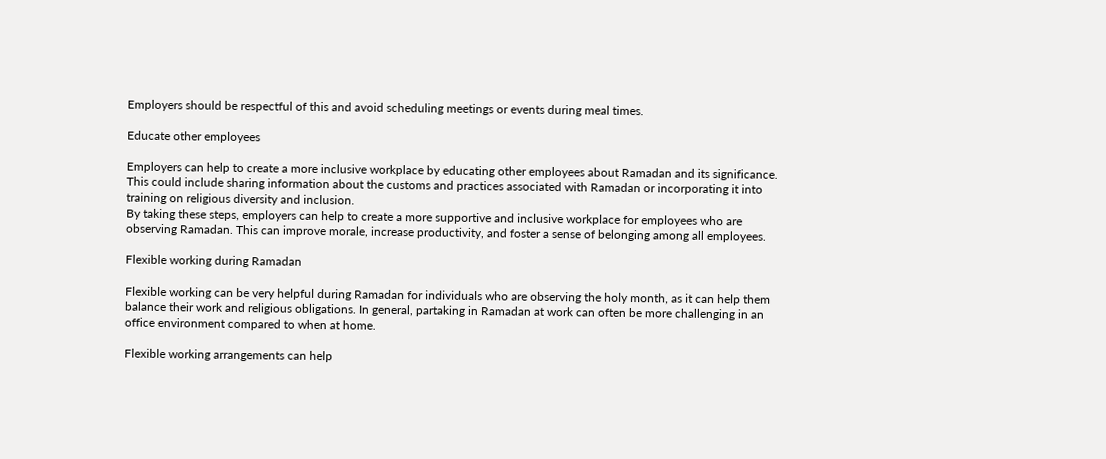Employers should be respectful of this and avoid scheduling meetings or events during meal times.

Educate other employees

Employers can help to create a more inclusive workplace by educating other employees about Ramadan and its significance. This could include sharing information about the customs and practices associated with Ramadan or incorporating it into training on religious diversity and inclusion.
By taking these steps, employers can help to create a more supportive and inclusive workplace for employees who are observing Ramadan. This can improve morale, increase productivity, and foster a sense of belonging among all employees.

Flexible working during Ramadan

Flexible working can be very helpful during Ramadan for individuals who are observing the holy month, as it can help them balance their work and religious obligations. In general, partaking in Ramadan at work can often be more challenging in an office environment compared to when at home.

Flexible working arrangements can help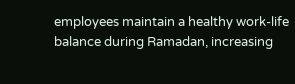employees maintain a healthy work-life balance during Ramadan, increasing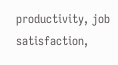productivity, job satisfaction,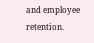and employee retention.